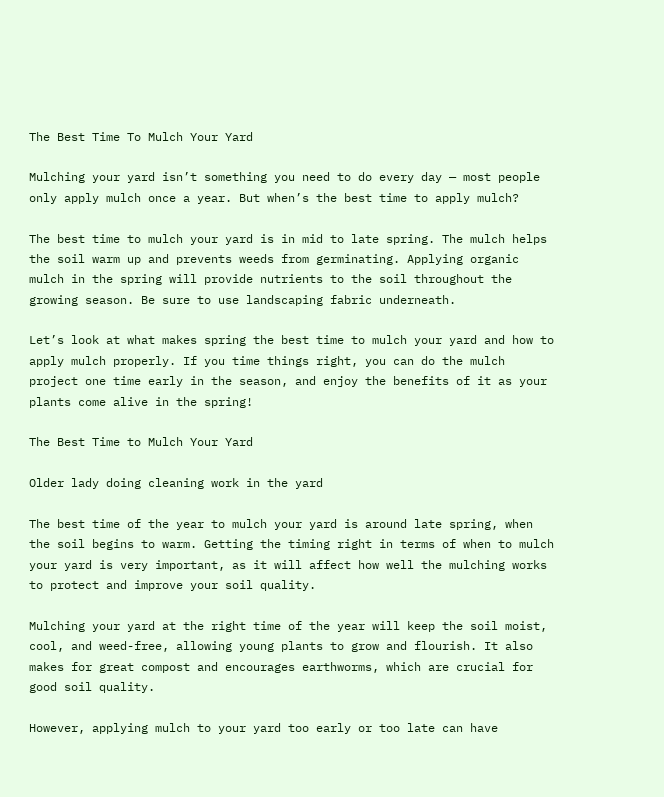The Best Time To Mulch Your Yard

Mulching your yard isn’t something you need to do every day — most people only apply mulch once a year. But when’s the best time to apply mulch?

The best time to mulch your yard is in mid to late spring. The mulch helps the soil warm up and prevents weeds from germinating. Applying organic mulch in the spring will provide nutrients to the soil throughout the growing season. Be sure to use landscaping fabric underneath.

Let’s look at what makes spring the best time to mulch your yard and how to apply mulch properly. If you time things right, you can do the mulch project one time early in the season, and enjoy the benefits of it as your plants come alive in the spring!

The Best Time to Mulch Your Yard

Older lady doing cleaning work in the yard

The best time of the year to mulch your yard is around late spring, when the soil begins to warm. Getting the timing right in terms of when to mulch your yard is very important, as it will affect how well the mulching works to protect and improve your soil quality.

Mulching your yard at the right time of the year will keep the soil moist, cool, and weed-free, allowing young plants to grow and flourish. It also makes for great compost and encourages earthworms, which are crucial for good soil quality.

However, applying mulch to your yard too early or too late can have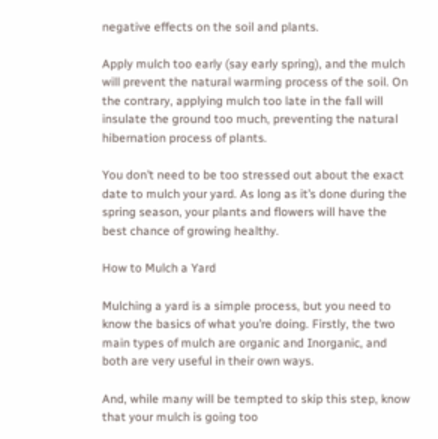negative effects on the soil and plants.

Apply mulch too early (say early spring), and the mulch will prevent the natural warming process of the soil. On the contrary, applying mulch too late in the fall will insulate the ground too much, preventing the natural hibernation process of plants.

You don’t need to be too stressed out about the exact date to mulch your yard. As long as it’s done during the spring season, your plants and flowers will have the best chance of growing healthy.

How to Mulch a Yard

Mulching a yard is a simple process, but you need to know the basics of what you’re doing. Firstly, the two main types of mulch are organic and Inorganic, and both are very useful in their own ways.

And, while many will be tempted to skip this step, know that your mulch is going too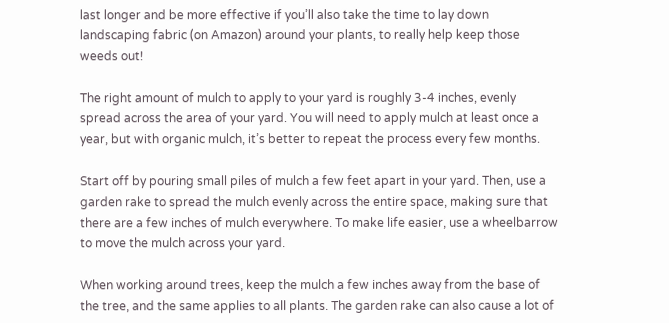last longer and be more effective if you’ll also take the time to lay down landscaping fabric (on Amazon) around your plants, to really help keep those weeds out!

The right amount of mulch to apply to your yard is roughly 3-4 inches, evenly spread across the area of your yard. You will need to apply mulch at least once a year, but with organic mulch, it’s better to repeat the process every few months.

Start off by pouring small piles of mulch a few feet apart in your yard. Then, use a garden rake to spread the mulch evenly across the entire space, making sure that there are a few inches of mulch everywhere. To make life easier, use a wheelbarrow to move the mulch across your yard.

When working around trees, keep the mulch a few inches away from the base of the tree, and the same applies to all plants. The garden rake can also cause a lot of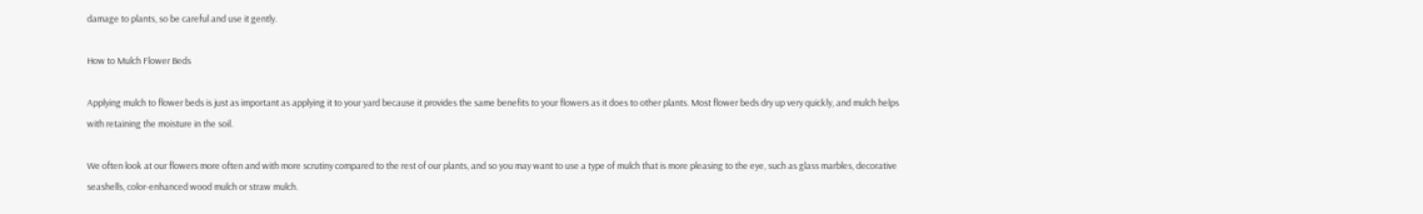damage to plants, so be careful and use it gently.

How to Mulch Flower Beds

Applying mulch to flower beds is just as important as applying it to your yard because it provides the same benefits to your flowers as it does to other plants. Most flower beds dry up very quickly, and mulch helps with retaining the moisture in the soil.

We often look at our flowers more often and with more scrutiny compared to the rest of our plants, and so you may want to use a type of mulch that is more pleasing to the eye, such as glass marbles, decorative seashells, color-enhanced wood mulch or straw mulch.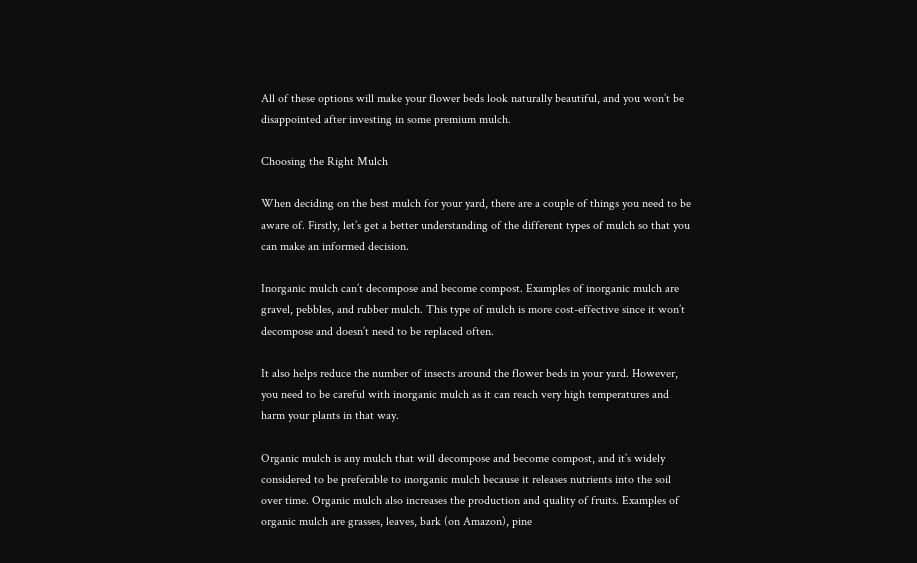All of these options will make your flower beds look naturally beautiful, and you won’t be disappointed after investing in some premium mulch.

Choosing the Right Mulch

When deciding on the best mulch for your yard, there are a couple of things you need to be aware of. Firstly, let’s get a better understanding of the different types of mulch so that you can make an informed decision.

Inorganic mulch can’t decompose and become compost. Examples of inorganic mulch are gravel, pebbles, and rubber mulch. This type of mulch is more cost-effective since it won’t decompose and doesn’t need to be replaced often.

It also helps reduce the number of insects around the flower beds in your yard. However, you need to be careful with inorganic mulch as it can reach very high temperatures and harm your plants in that way.

Organic mulch is any mulch that will decompose and become compost, and it’s widely considered to be preferable to inorganic mulch because it releases nutrients into the soil over time. Organic mulch also increases the production and quality of fruits. Examples of organic mulch are grasses, leaves, bark (on Amazon), pine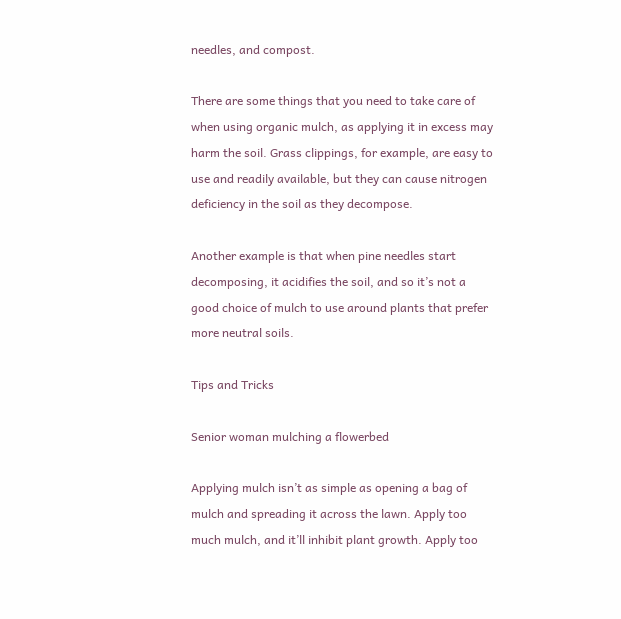needles, and compost.

There are some things that you need to take care of when using organic mulch, as applying it in excess may harm the soil. Grass clippings, for example, are easy to use and readily available, but they can cause nitrogen deficiency in the soil as they decompose.

Another example is that when pine needles start decomposing, it acidifies the soil, and so it’s not a good choice of mulch to use around plants that prefer more neutral soils.

Tips and Tricks

Senior woman mulching a flowerbed

Applying mulch isn’t as simple as opening a bag of mulch and spreading it across the lawn. Apply too much mulch, and it’ll inhibit plant growth. Apply too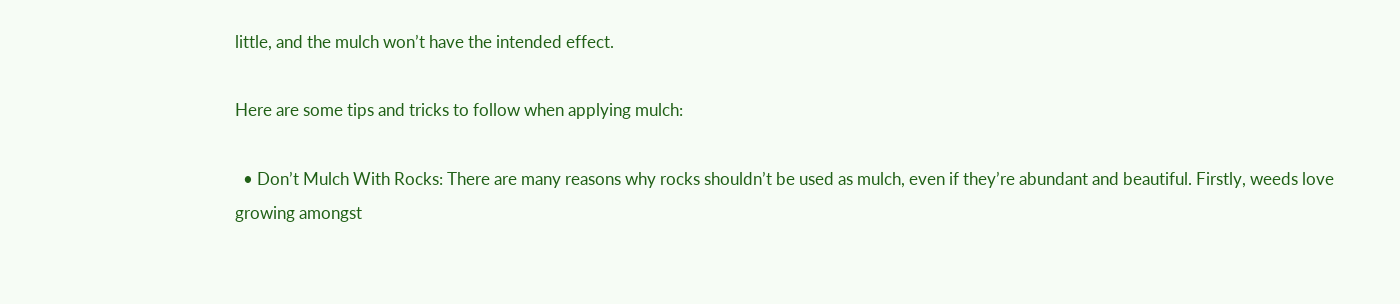little, and the mulch won’t have the intended effect.

Here are some tips and tricks to follow when applying mulch:

  • Don’t Mulch With Rocks: There are many reasons why rocks shouldn’t be used as mulch, even if they’re abundant and beautiful. Firstly, weeds love growing amongst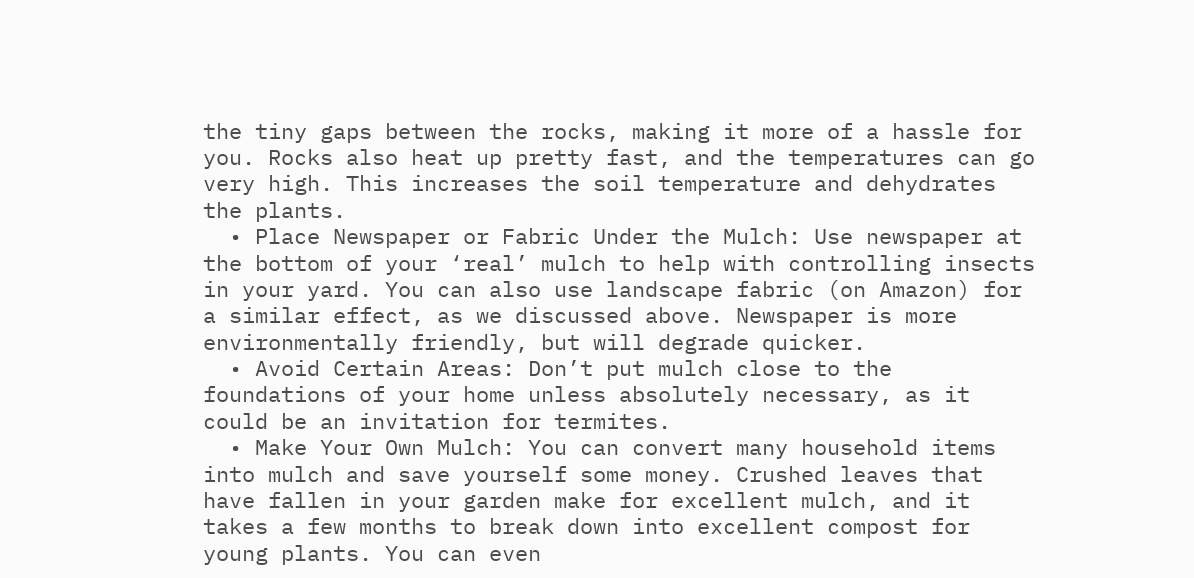the tiny gaps between the rocks, making it more of a hassle for you. Rocks also heat up pretty fast, and the temperatures can go very high. This increases the soil temperature and dehydrates the plants.
  • Place Newspaper or Fabric Under the Mulch: Use newspaper at the bottom of your ‘real’ mulch to help with controlling insects in your yard. You can also use landscape fabric (on Amazon) for a similar effect, as we discussed above. Newspaper is more environmentally friendly, but will degrade quicker.
  • Avoid Certain Areas: Don’t put mulch close to the foundations of your home unless absolutely necessary, as it could be an invitation for termites.
  • Make Your Own Mulch: You can convert many household items into mulch and save yourself some money. Crushed leaves that have fallen in your garden make for excellent mulch, and it takes a few months to break down into excellent compost for young plants. You can even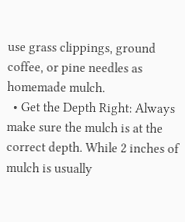use grass clippings, ground coffee, or pine needles as homemade mulch.
  • Get the Depth Right: Always make sure the mulch is at the correct depth. While 2 inches of mulch is usually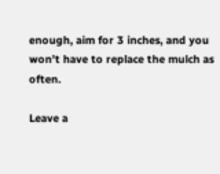enough, aim for 3 inches, and you won’t have to replace the mulch as often.

Leave a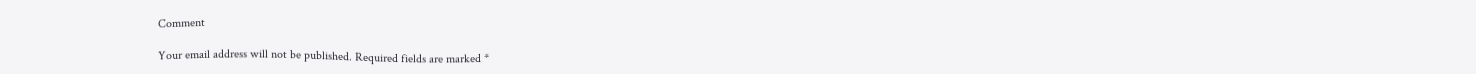Comment

Your email address will not be published. Required fields are marked *